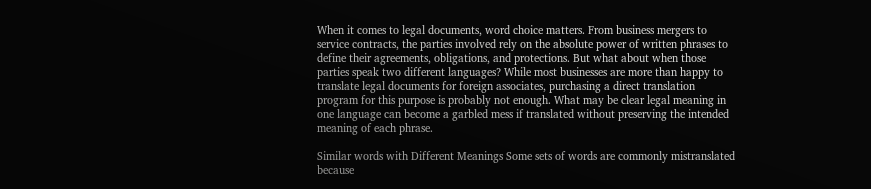When it comes to legal documents, word choice matters. From business mergers to service contracts, the parties involved rely on the absolute power of written phrases to define their agreements, obligations, and protections. But what about when those parties speak two different languages? While most businesses are more than happy to translate legal documents for foreign associates, purchasing a direct translation program for this purpose is probably not enough. What may be clear legal meaning in one language can become a garbled mess if translated without preserving the intended meaning of each phrase.

Similar words with Different Meanings Some sets of words are commonly mistranslated because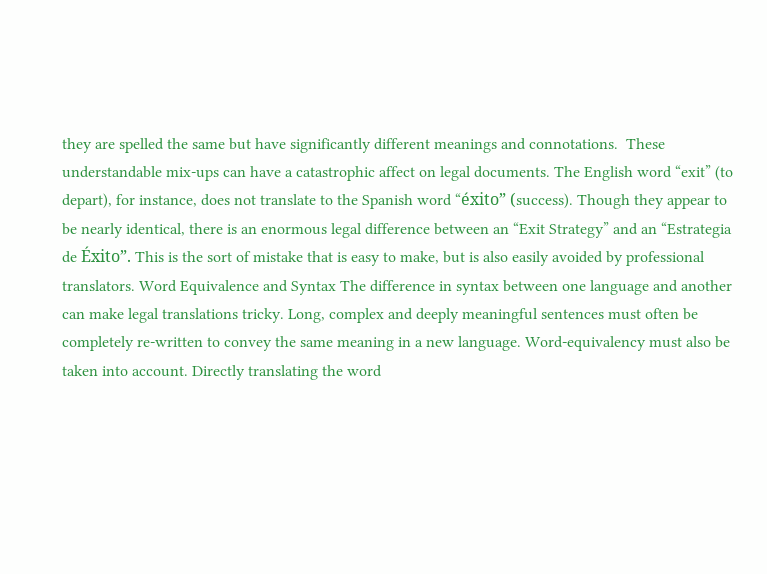they are spelled the same but have significantly different meanings and connotations.  These understandable mix-ups can have a catastrophic affect on legal documents. The English word “exit” (to depart), for instance, does not translate to the Spanish word “éxito” (success). Though they appear to be nearly identical, there is an enormous legal difference between an “Exit Strategy” and an “Estrategia de Éxito”. This is the sort of mistake that is easy to make, but is also easily avoided by professional translators. Word Equivalence and Syntax The difference in syntax between one language and another can make legal translations tricky. Long, complex and deeply meaningful sentences must often be completely re-written to convey the same meaning in a new language. Word-equivalency must also be taken into account. Directly translating the word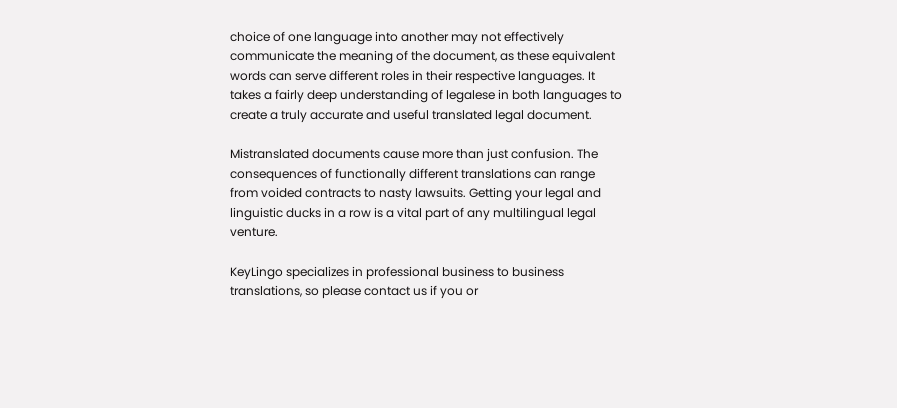choice of one language into another may not effectively communicate the meaning of the document, as these equivalent words can serve different roles in their respective languages. It takes a fairly deep understanding of legalese in both languages to create a truly accurate and useful translated legal document.

Mistranslated documents cause more than just confusion. The consequences of functionally different translations can range from voided contracts to nasty lawsuits. Getting your legal and linguistic ducks in a row is a vital part of any multilingual legal venture.

KeyLingo specializes in professional business to business translations, so please contact us if you or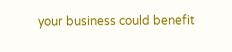your business could benefit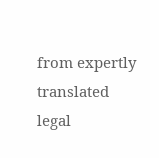from expertly translated legal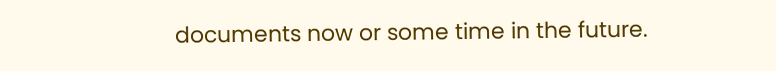documents now or some time in the future.